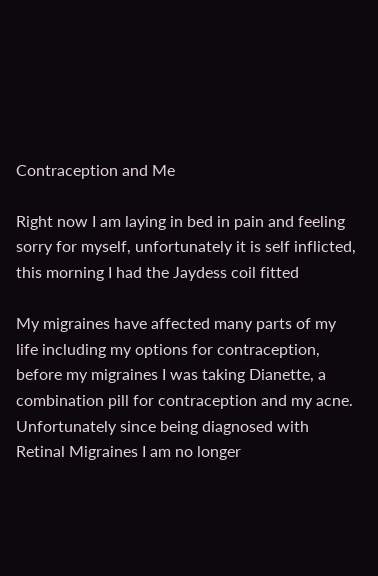Contraception and Me

Right now I am laying in bed in pain and feeling sorry for myself, unfortunately it is self inflicted, this morning I had the Jaydess coil fitted

My migraines have affected many parts of my life including my options for contraception, before my migraines I was taking Dianette, a combination pill for contraception and my acne. Unfortunately since being diagnosed with Retinal Migraines I am no longer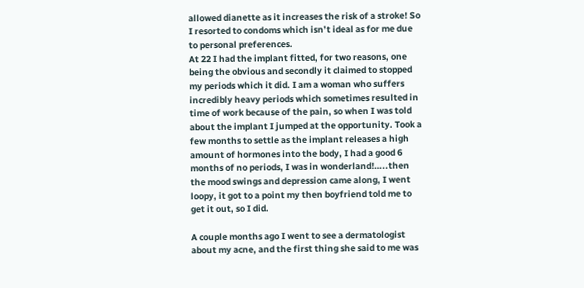allowed dianette as it increases the risk of a stroke! So I resorted to condoms which isn’t ideal as for me due to personal preferences.
At 22 I had the implant fitted, for two reasons, one being the obvious and secondly it claimed to stopped my periods which it did. I am a woman who suffers incredibly heavy periods which sometimes resulted in time of work because of the pain, so when I was told about the implant I jumped at the opportunity. Took a few months to settle as the implant releases a high amount of hormones into the body, I had a good 6 months of no periods, I was in wonderland!…..then the mood swings and depression came along, I went loopy, it got to a point my then boyfriend told me to get it out, so I did.

A couple months ago I went to see a dermatologist about my acne, and the first thing she said to me was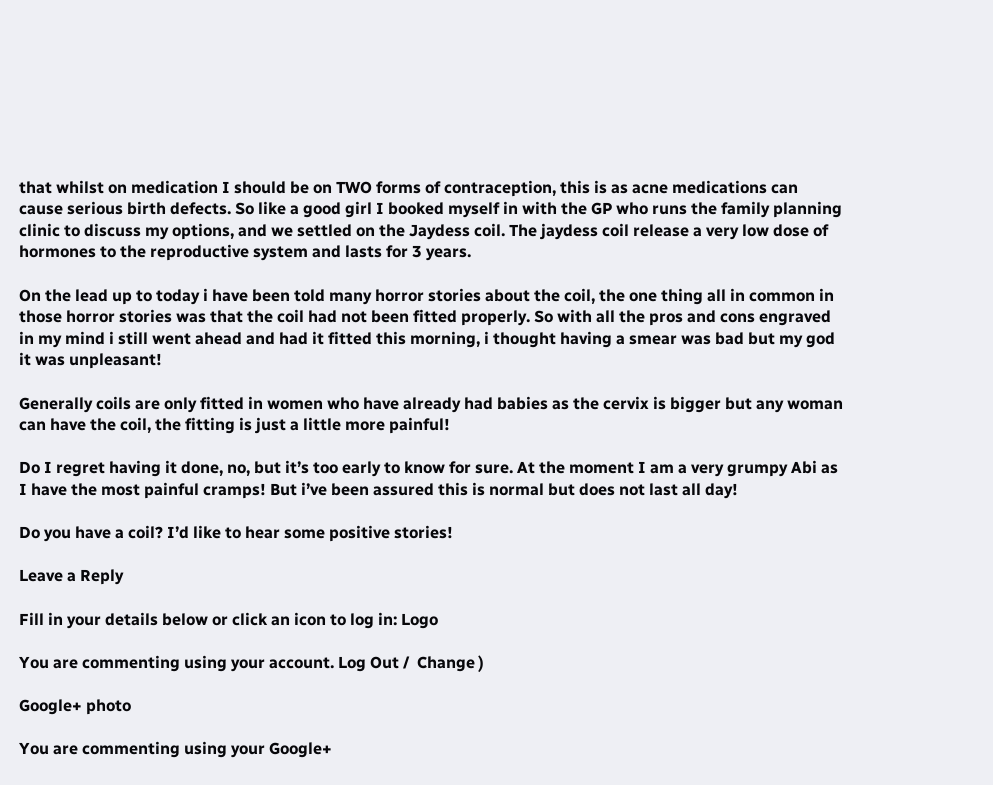that whilst on medication I should be on TWO forms of contraception, this is as acne medications can cause serious birth defects. So like a good girl I booked myself in with the GP who runs the family planning clinic to discuss my options, and we settled on the Jaydess coil. The jaydess coil release a very low dose of hormones to the reproductive system and lasts for 3 years.

On the lead up to today i have been told many horror stories about the coil, the one thing all in common in those horror stories was that the coil had not been fitted properly. So with all the pros and cons engraved in my mind i still went ahead and had it fitted this morning, i thought having a smear was bad but my god it was unpleasant!

Generally coils are only fitted in women who have already had babies as the cervix is bigger but any woman can have the coil, the fitting is just a little more painful!

Do I regret having it done, no, but it’s too early to know for sure. At the moment I am a very grumpy Abi as I have the most painful cramps! But i’ve been assured this is normal but does not last all day!

Do you have a coil? I’d like to hear some positive stories!

Leave a Reply

Fill in your details below or click an icon to log in: Logo

You are commenting using your account. Log Out /  Change )

Google+ photo

You are commenting using your Google+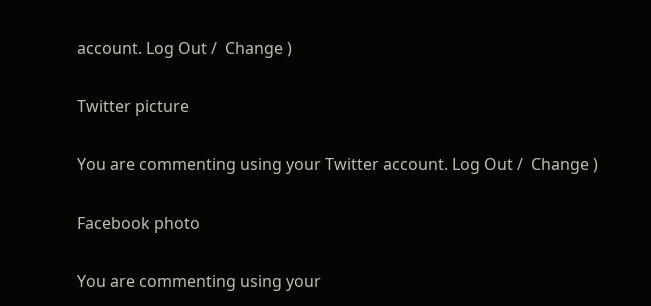account. Log Out /  Change )

Twitter picture

You are commenting using your Twitter account. Log Out /  Change )

Facebook photo

You are commenting using your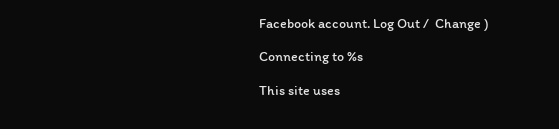Facebook account. Log Out /  Change )

Connecting to %s

This site uses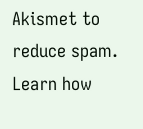Akismet to reduce spam. Learn how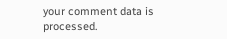your comment data is processed.